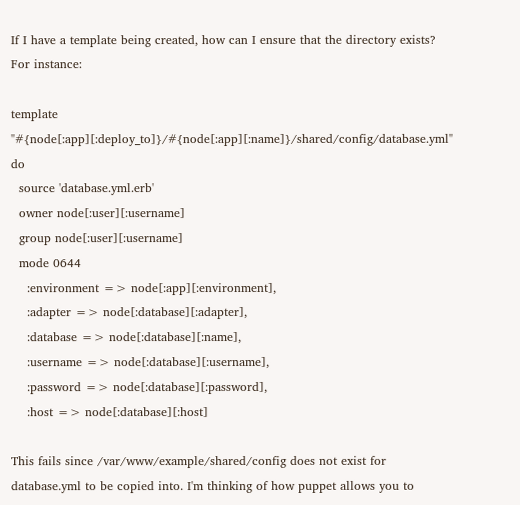If I have a template being created, how can I ensure that the directory exists? For instance:

template "#{node[:app][:deploy_to]}/#{node[:app][:name]}/shared/config/database.yml" do
  source 'database.yml.erb'
  owner node[:user][:username]
  group node[:user][:username]
  mode 0644
    :environment => node[:app][:environment],
    :adapter => node[:database][:adapter],
    :database => node[:database][:name],
    :username => node[:database][:username],
    :password => node[:database][:password],
    :host => node[:database][:host]

This fails since /var/www/example/shared/config does not exist for database.yml to be copied into. I'm thinking of how puppet allows you to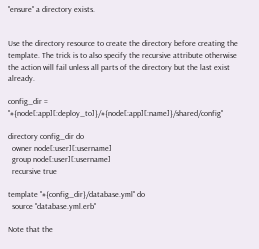"ensure" a directory exists.


Use the directory resource to create the directory before creating the template. The trick is to also specify the recursive attribute otherwise the action will fail unless all parts of the directory but the last exist already.

config_dir = "#{node[:app][:deploy_to]}/#{node[:app][:name]}/shared/config"

directory config_dir do
  owner node[:user][:username]
  group node[:user][:username]
  recursive true

template "#{config_dir}/database.yml" do
  source "database.yml.erb"

Note that the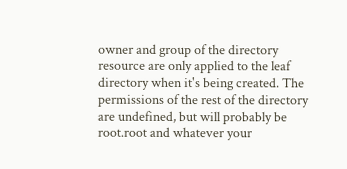owner and group of the directory resource are only applied to the leaf directory when it's being created. The permissions of the rest of the directory are undefined, but will probably be root.root and whatever your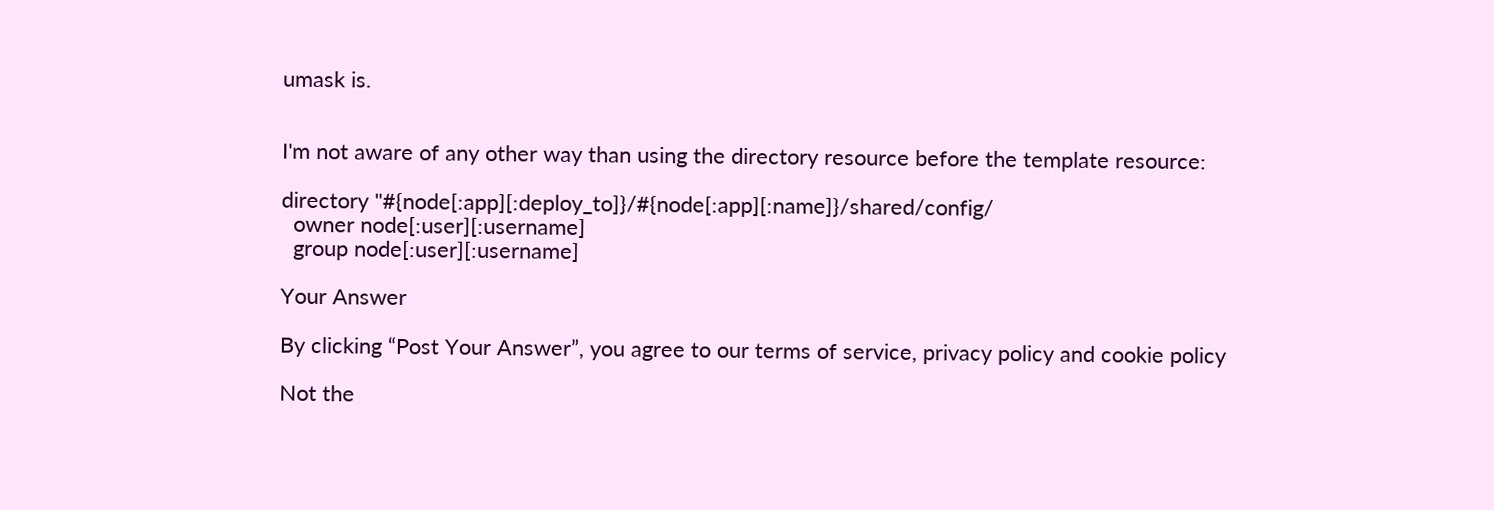umask is.


I'm not aware of any other way than using the directory resource before the template resource:

directory "#{node[:app][:deploy_to]}/#{node[:app][:name]}/shared/config/
  owner node[:user][:username]
  group node[:user][:username]

Your Answer

By clicking “Post Your Answer”, you agree to our terms of service, privacy policy and cookie policy

Not the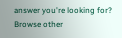answer you're looking for? Browse other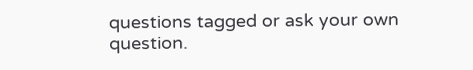questions tagged or ask your own question.